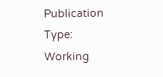Publication Type: Working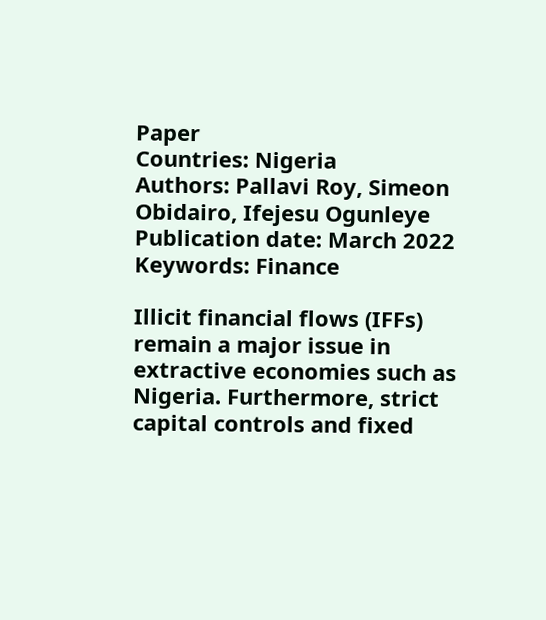Paper
Countries: Nigeria
Authors: Pallavi Roy, Simeon Obidairo, Ifejesu Ogunleye
Publication date: March 2022
Keywords: Finance

Illicit financial flows (IFFs) remain a major issue in extractive economies such as Nigeria. Furthermore, strict capital controls and fixed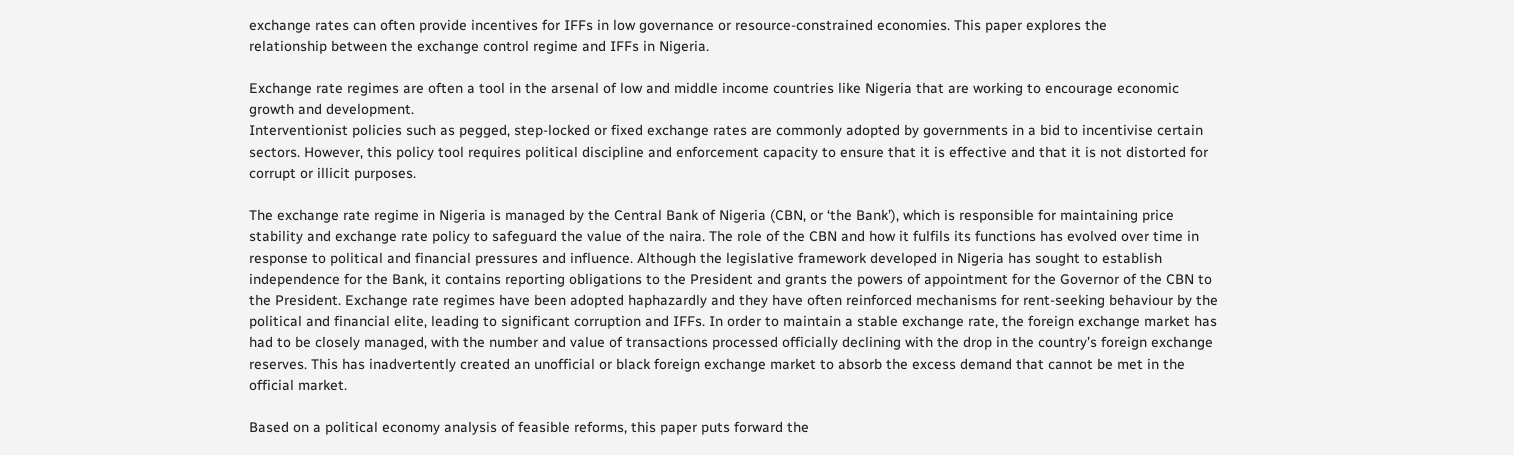exchange rates can often provide incentives for IFFs in low governance or resource-constrained economies. This paper explores the
relationship between the exchange control regime and IFFs in Nigeria.

Exchange rate regimes are often a tool in the arsenal of low and middle income countries like Nigeria that are working to encourage economic growth and development.
Interventionist policies such as pegged, step-locked or fixed exchange rates are commonly adopted by governments in a bid to incentivise certain sectors. However, this policy tool requires political discipline and enforcement capacity to ensure that it is effective and that it is not distorted for corrupt or illicit purposes.

The exchange rate regime in Nigeria is managed by the Central Bank of Nigeria (CBN, or ‘the Bank’), which is responsible for maintaining price stability and exchange rate policy to safeguard the value of the naira. The role of the CBN and how it fulfils its functions has evolved over time in response to political and financial pressures and influence. Although the legislative framework developed in Nigeria has sought to establish independence for the Bank, it contains reporting obligations to the President and grants the powers of appointment for the Governor of the CBN to the President. Exchange rate regimes have been adopted haphazardly and they have often reinforced mechanisms for rent-seeking behaviour by the political and financial elite, leading to significant corruption and IFFs. In order to maintain a stable exchange rate, the foreign exchange market has had to be closely managed, with the number and value of transactions processed officially declining with the drop in the country’s foreign exchange reserves. This has inadvertently created an unofficial or black foreign exchange market to absorb the excess demand that cannot be met in the official market.

Based on a political economy analysis of feasible reforms, this paper puts forward the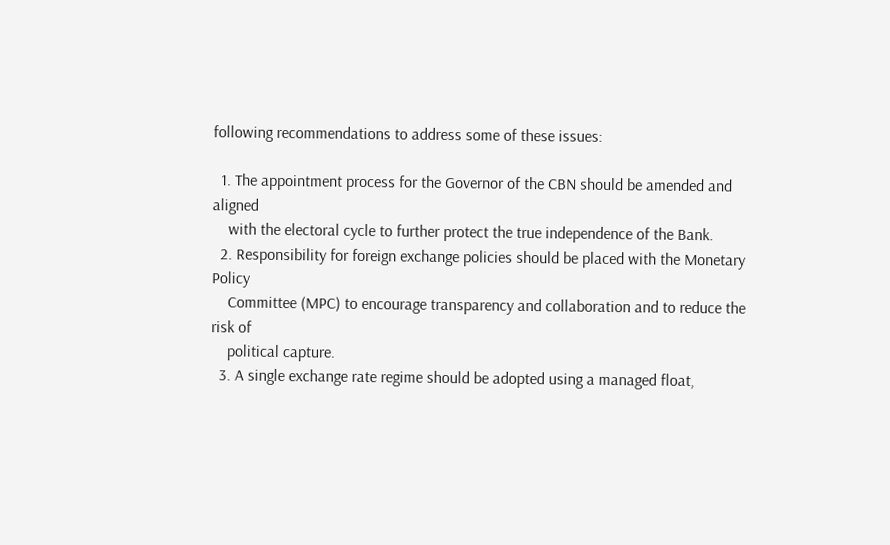following recommendations to address some of these issues:

  1. The appointment process for the Governor of the CBN should be amended and aligned
    with the electoral cycle to further protect the true independence of the Bank.
  2. Responsibility for foreign exchange policies should be placed with the Monetary Policy
    Committee (MPC) to encourage transparency and collaboration and to reduce the risk of
    political capture.
  3. A single exchange rate regime should be adopted using a managed float,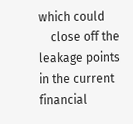which could
    close off the leakage points in the current financial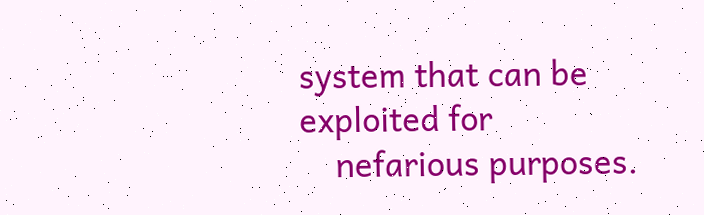system that can be exploited for
    nefarious purposes.